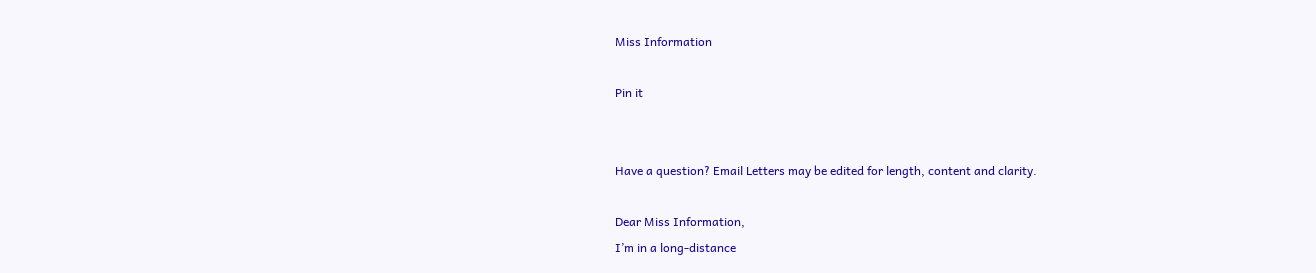Miss Information

Pin it


Have a question? Email Letters may be edited for length, content and clarity.

Dear Miss Information,
I’m in a long-distance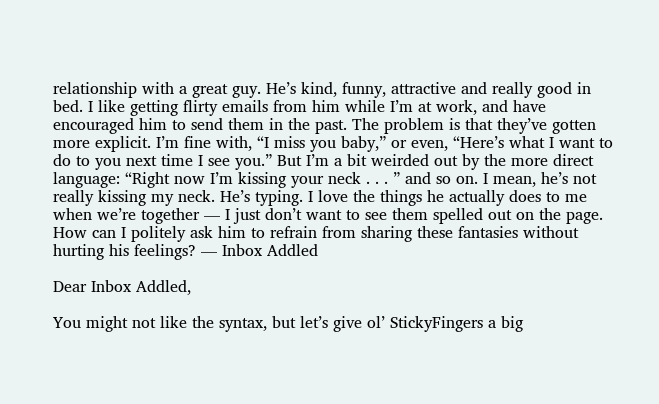relationship with a great guy. He’s kind, funny, attractive and really good in bed. I like getting flirty emails from him while I’m at work, and have encouraged him to send them in the past. The problem is that they’ve gotten more explicit. I’m fine with, “I miss you baby,” or even, “Here’s what I want to do to you next time I see you.” But I’m a bit weirded out by the more direct language: “Right now I’m kissing your neck . . . ” and so on. I mean, he’s not really kissing my neck. He’s typing. I love the things he actually does to me when we’re together — I just don’t want to see them spelled out on the page. How can I politely ask him to refrain from sharing these fantasies without hurting his feelings? — Inbox Addled

Dear Inbox Addled,

You might not like the syntax, but let’s give ol’ StickyFingers a big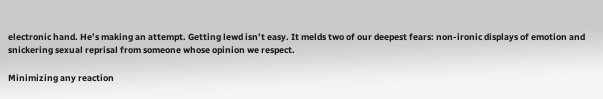electronic hand. He’s making an attempt. Getting lewd isn’t easy. It melds two of our deepest fears: non-ironic displays of emotion and snickering sexual reprisal from someone whose opinion we respect.

Minimizing any reaction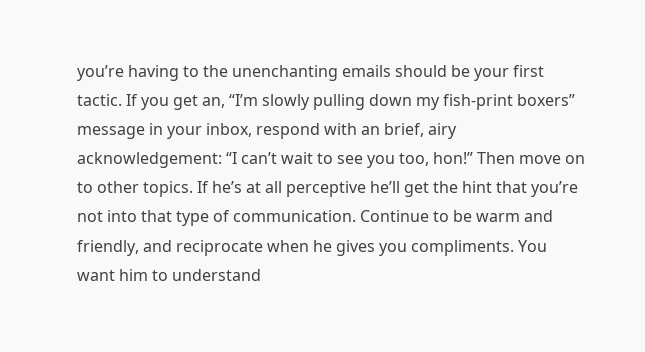you’re having to the unenchanting emails should be your first tactic. If you get an, “I’m slowly pulling down my fish-print boxers” message in your inbox, respond with an brief, airy acknowledgement: “I can’t wait to see you too, hon!” Then move on to other topics. If he’s at all perceptive he’ll get the hint that you’re not into that type of communication. Continue to be warm and friendly, and reciprocate when he gives you compliments. You want him to understand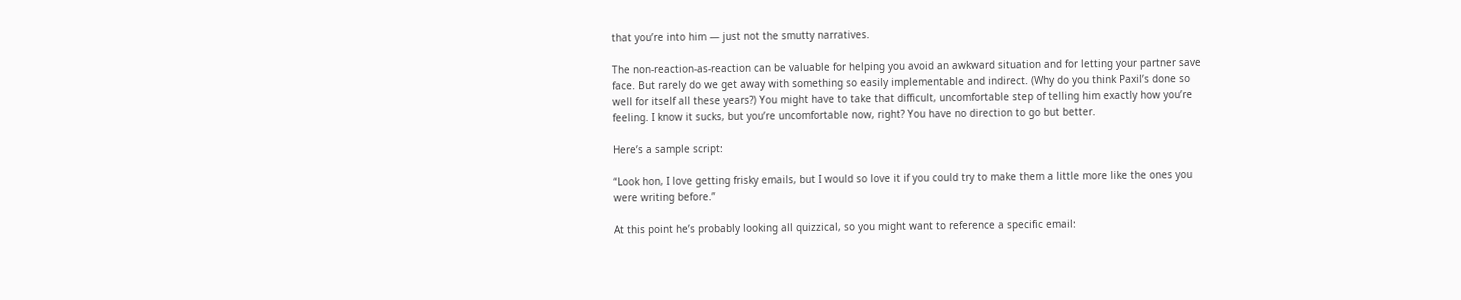that you’re into him — just not the smutty narratives.

The non-reaction-as-reaction can be valuable for helping you avoid an awkward situation and for letting your partner save face. But rarely do we get away with something so easily implementable and indirect. (Why do you think Paxil’s done so well for itself all these years?) You might have to take that difficult, uncomfortable step of telling him exactly how you’re feeling. I know it sucks, but you’re uncomfortable now, right? You have no direction to go but better.

Here’s a sample script:

“Look hon, I love getting frisky emails, but I would so love it if you could try to make them a little more like the ones you were writing before.”

At this point he’s probably looking all quizzical, so you might want to reference a specific email: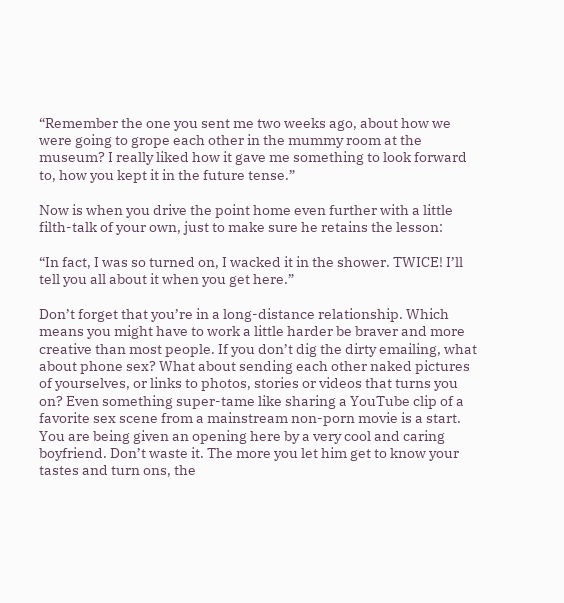“Remember the one you sent me two weeks ago, about how we were going to grope each other in the mummy room at the museum? I really liked how it gave me something to look forward to, how you kept it in the future tense.”

Now is when you drive the point home even further with a little filth-talk of your own, just to make sure he retains the lesson:

“In fact, I was so turned on, I wacked it in the shower. TWICE! I’ll tell you all about it when you get here.”

Don’t forget that you’re in a long-distance relationship. Which means you might have to work a little harder be braver and more creative than most people. If you don’t dig the dirty emailing, what about phone sex? What about sending each other naked pictures of yourselves, or links to photos, stories or videos that turns you on? Even something super-tame like sharing a YouTube clip of a favorite sex scene from a mainstream non-porn movie is a start. You are being given an opening here by a very cool and caring boyfriend. Don’t waste it. The more you let him get to know your tastes and turn ons, the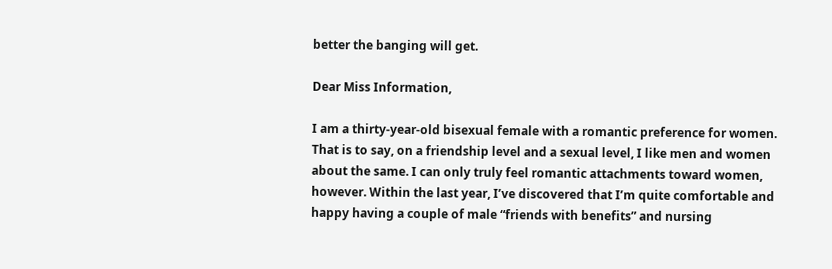better the banging will get.

Dear Miss Information,

I am a thirty-year-old bisexual female with a romantic preference for women. That is to say, on a friendship level and a sexual level, I like men and women about the same. I can only truly feel romantic attachments toward women, however. Within the last year, I’ve discovered that I’m quite comfortable and happy having a couple of male “friends with benefits” and nursing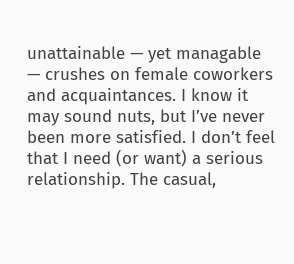unattainable — yet managable — crushes on female coworkers and acquaintances. I know it may sound nuts, but I’ve never been more satisfied. I don’t feel that I need (or want) a serious relationship. The casual,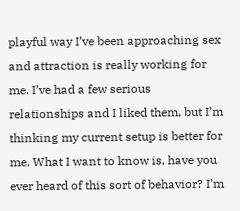playful way I’ve been approaching sex and attraction is really working for me. I’ve had a few serious relationships and I liked them, but I’m thinking my current setup is better for me. What I want to know is, have you ever heard of this sort of behavior? I’m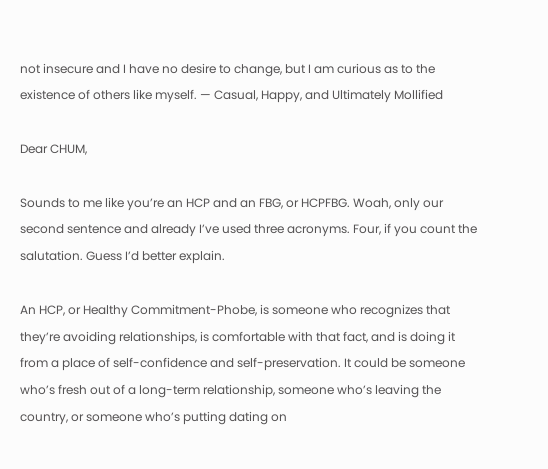not insecure and I have no desire to change, but I am curious as to the existence of others like myself. — Casual, Happy, and Ultimately Mollified

Dear CHUM,

Sounds to me like you’re an HCP and an FBG, or HCPFBG. Woah, only our second sentence and already I’ve used three acronyms. Four, if you count the salutation. Guess I’d better explain.

An HCP, or Healthy Commitment-Phobe, is someone who recognizes that they’re avoiding relationships, is comfortable with that fact, and is doing it from a place of self-confidence and self-preservation. It could be someone who’s fresh out of a long-term relationship, someone who’s leaving the country, or someone who’s putting dating on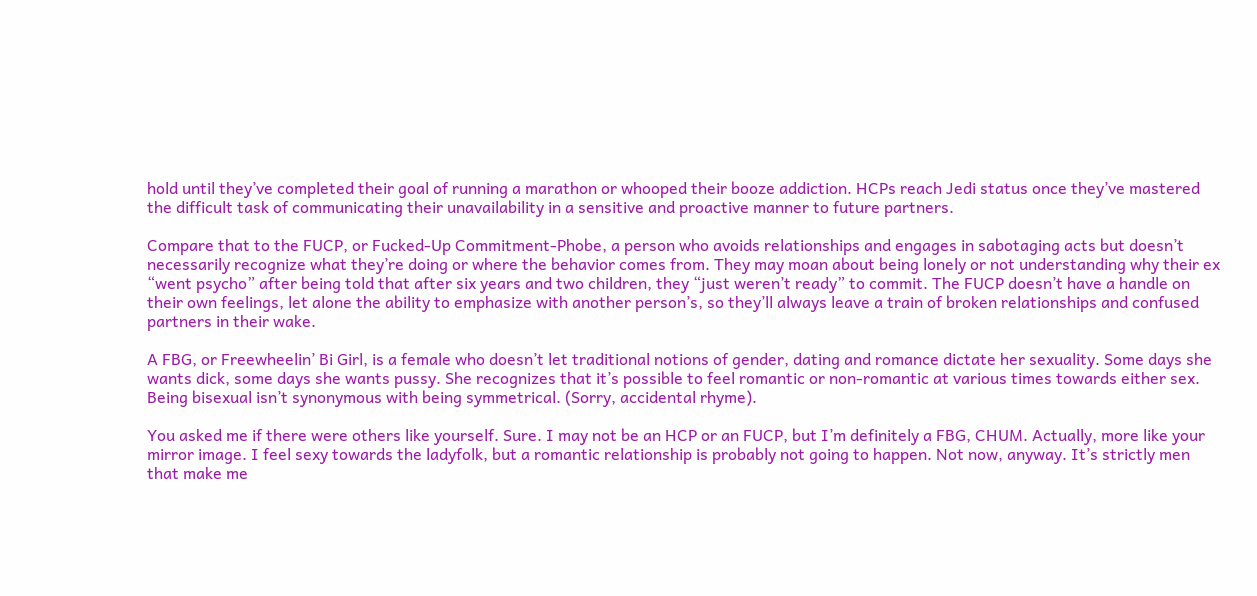hold until they’ve completed their goal of running a marathon or whooped their booze addiction. HCPs reach Jedi status once they’ve mastered the difficult task of communicating their unavailability in a sensitive and proactive manner to future partners.

Compare that to the FUCP, or Fucked-Up Commitment-Phobe, a person who avoids relationships and engages in sabotaging acts but doesn’t necessarily recognize what they’re doing or where the behavior comes from. They may moan about being lonely or not understanding why their ex “went psycho” after being told that after six years and two children, they “just weren’t ready” to commit. The FUCP doesn’t have a handle on their own feelings, let alone the ability to emphasize with another person’s, so they’ll always leave a train of broken relationships and confused partners in their wake.

A FBG, or Freewheelin’ Bi Girl, is a female who doesn’t let traditional notions of gender, dating and romance dictate her sexuality. Some days she wants dick, some days she wants pussy. She recognizes that it’s possible to feel romantic or non-romantic at various times towards either sex. Being bisexual isn’t synonymous with being symmetrical. (Sorry, accidental rhyme).

You asked me if there were others like yourself. Sure. I may not be an HCP or an FUCP, but I’m definitely a FBG, CHUM. Actually, more like your mirror image. I feel sexy towards the ladyfolk, but a romantic relationship is probably not going to happen. Not now, anyway. It’s strictly men that make me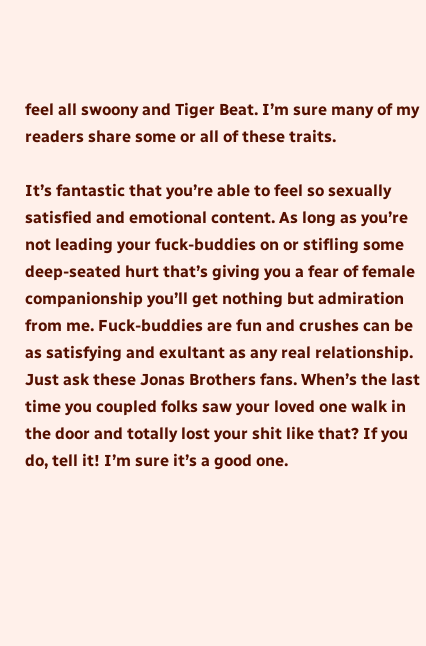feel all swoony and Tiger Beat. I’m sure many of my readers share some or all of these traits.

It’s fantastic that you’re able to feel so sexually satisfied and emotional content. As long as you’re not leading your fuck-buddies on or stifling some deep-seated hurt that’s giving you a fear of female companionship you’ll get nothing but admiration from me. Fuck-buddies are fun and crushes can be as satisfying and exultant as any real relationship. Just ask these Jonas Brothers fans. When’s the last time you coupled folks saw your loved one walk in the door and totally lost your shit like that? If you do, tell it! I’m sure it’s a good one.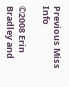Previous Miss Info

©2008 Erin Bradley and